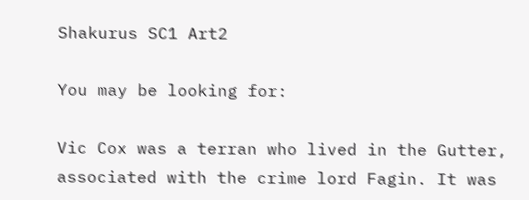Shakurus SC1 Art2

You may be looking for:

Vic Cox was a terran who lived in the Gutter, associated with the crime lord Fagin. It was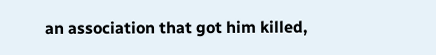an association that got him killed,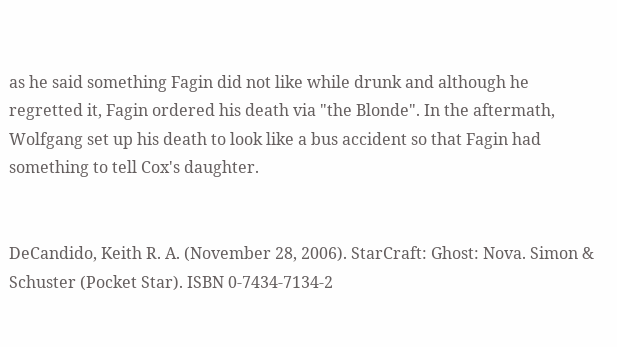as he said something Fagin did not like while drunk and although he regretted it, Fagin ordered his death via "the Blonde". In the aftermath, Wolfgang set up his death to look like a bus accident so that Fagin had something to tell Cox's daughter.


DeCandido, Keith R. A. (November 28, 2006). StarCraft: Ghost: Nova. Simon & Schuster (Pocket Star). ISBN 0-7434-7134-2